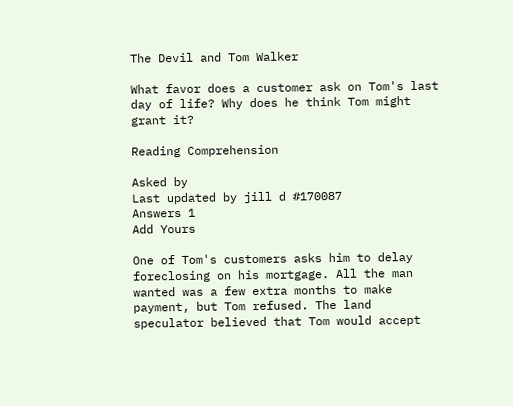The Devil and Tom Walker

What favor does a customer ask on Tom's last day of life? Why does he think Tom might grant it?

Reading Comprehension

Asked by
Last updated by jill d #170087
Answers 1
Add Yours

One of Tom's customers asks him to delay foreclosing on his mortgage. All the man wanted was a few extra months to make payment, but Tom refused. The land speculator believed that Tom would accept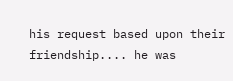his request based upon their friendship.... he was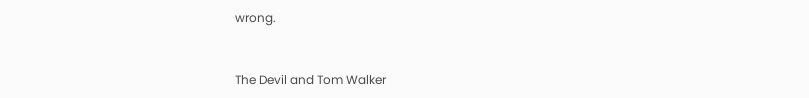wrong.


The Devil and Tom Walker